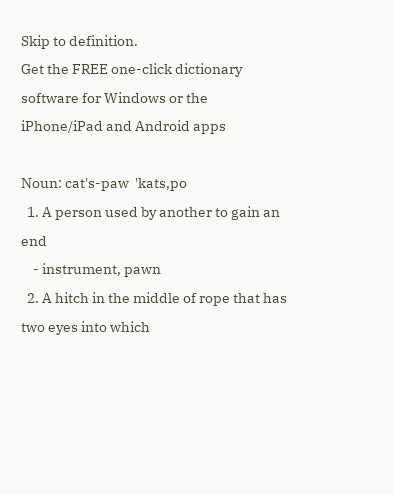Skip to definition.
Get the FREE one-click dictionary software for Windows or the iPhone/iPad and Android apps

Noun: cat's-paw  'kats,po
  1. A person used by another to gain an end
    - instrument, pawn
  2. A hitch in the middle of rope that has two eyes into which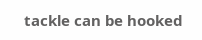tackle can be hooked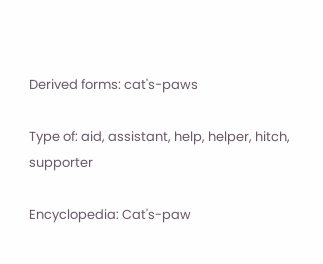Derived forms: cat's-paws

Type of: aid, assistant, help, helper, hitch, supporter

Encyclopedia: Cat's-paw